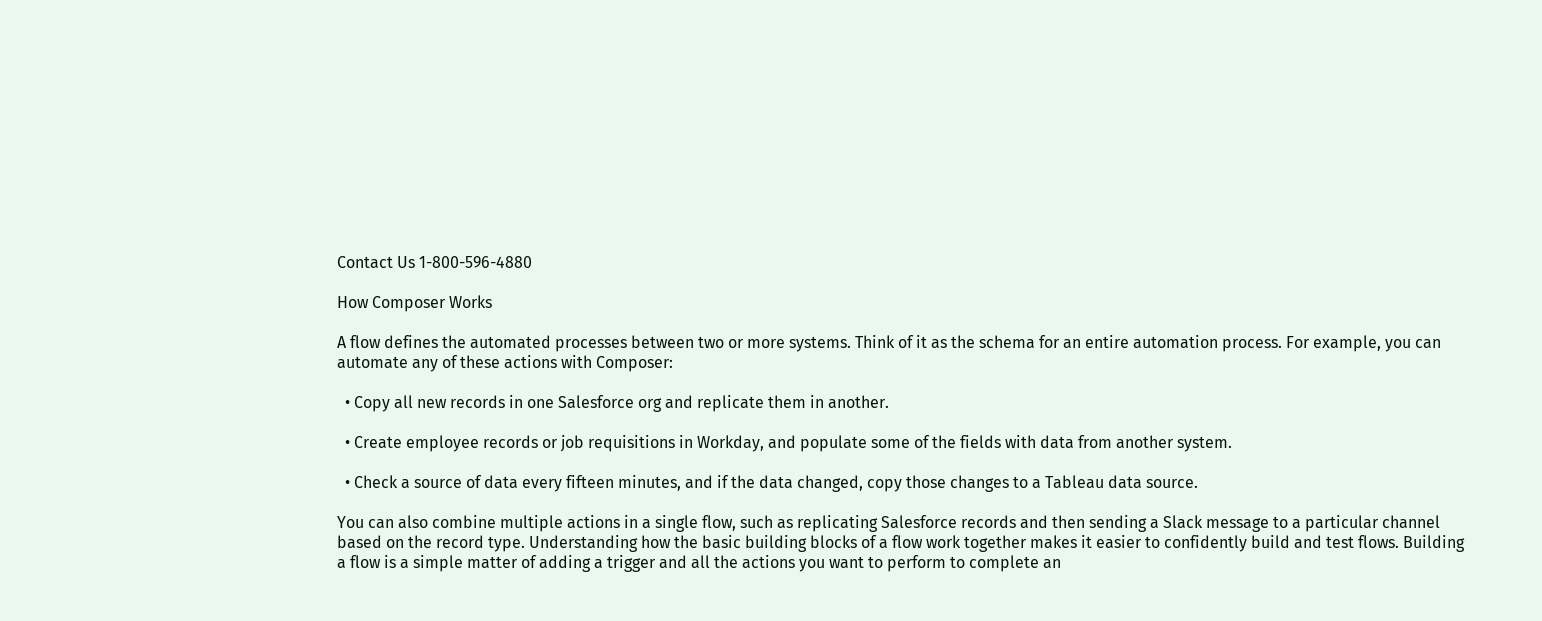Contact Us 1-800-596-4880

How Composer Works

A flow defines the automated processes between two or more systems. Think of it as the schema for an entire automation process. For example, you can automate any of these actions with Composer:

  • Copy all new records in one Salesforce org and replicate them in another.

  • Create employee records or job requisitions in Workday, and populate some of the fields with data from another system.

  • Check a source of data every fifteen minutes, and if the data changed, copy those changes to a Tableau data source.

You can also combine multiple actions in a single flow, such as replicating Salesforce records and then sending a Slack message to a particular channel based on the record type. Understanding how the basic building blocks of a flow work together makes it easier to confidently build and test flows. Building a flow is a simple matter of adding a trigger and all the actions you want to perform to complete an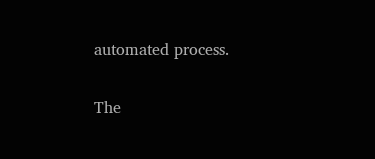automated process.


The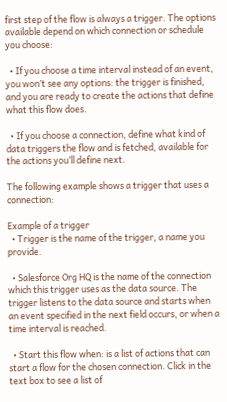first step of the flow is always a trigger. The options available depend on which connection or schedule you choose:

  • If you choose a time interval instead of an event, you won’t see any options: the trigger is finished, and you are ready to create the actions that define what this flow does.

  • If you choose a connection, define what kind of data triggers the flow and is fetched, available for the actions you’ll define next.

The following example shows a trigger that uses a connection:

Example of a trigger
  • Trigger is the name of the trigger, a name you provide.

  • Salesforce Org HQ is the name of the connection which this trigger uses as the data source. The trigger listens to the data source and starts when an event specified in the next field occurs, or when a time interval is reached.

  • Start this flow when: is a list of actions that can start a flow for the chosen connection. Click in the text box to see a list of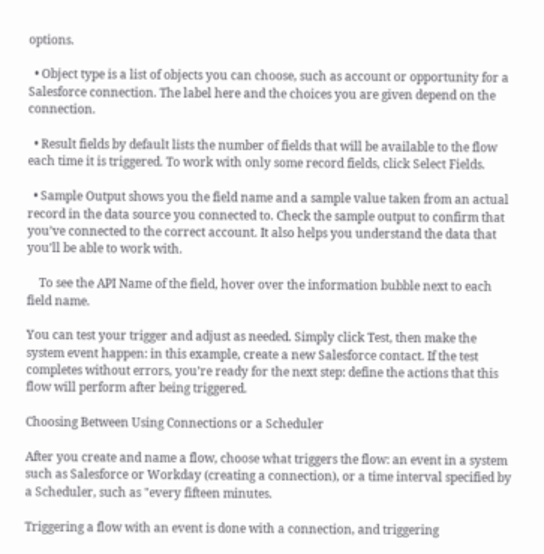options.

  • Object type is a list of objects you can choose, such as account or opportunity for a Salesforce connection. The label here and the choices you are given depend on the connection.

  • Result fields by default lists the number of fields that will be available to the flow each time it is triggered. To work with only some record fields, click Select Fields.

  • Sample Output shows you the field name and a sample value taken from an actual record in the data source you connected to. Check the sample output to confirm that you’ve connected to the correct account. It also helps you understand the data that you’ll be able to work with.

    To see the API Name of the field, hover over the information bubble next to each field name.

You can test your trigger and adjust as needed. Simply click Test, then make the system event happen: in this example, create a new Salesforce contact. If the test completes without errors, you’re ready for the next step: define the actions that this flow will perform after being triggered.

Choosing Between Using Connections or a Scheduler

After you create and name a flow, choose what triggers the flow: an event in a system such as Salesforce or Workday (creating a connection), or a time interval specified by a Scheduler, such as "every fifteen minutes.

Triggering a flow with an event is done with a connection, and triggering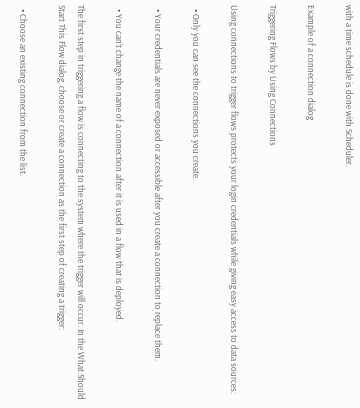with a time schedule is done with Scheduler.

Example of a connection dialog

Triggering Flows by Using Connections

Using connections to trigger flows protects your login credentials while giving easy access to data sources:

  • Only you can see the connections you create.

  • Your credentials are never exposed or accessible after you create a connection to replace them.

  • You can’t change the name of a connection after it is used in a flow that is deployed.

The first step in triggering a flow is connecting to the system where the trigger will occur. In the What Should Start This Flow dialog, choose or create a connection as the first step of creating a trigger:

  • Choose an existing connection from the list.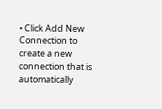• Click Add New Connection to create a new connection that is automatically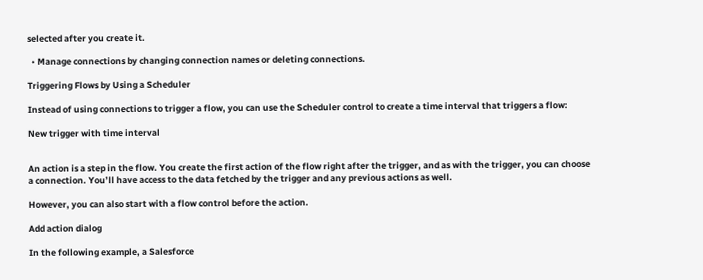selected after you create it.

  • Manage connections by changing connection names or deleting connections.

Triggering Flows by Using a Scheduler

Instead of using connections to trigger a flow, you can use the Scheduler control to create a time interval that triggers a flow:

New trigger with time interval


An action is a step in the flow. You create the first action of the flow right after the trigger, and as with the trigger, you can choose a connection. You’ll have access to the data fetched by the trigger and any previous actions as well.

However, you can also start with a flow control before the action.

Add action dialog

In the following example, a Salesforce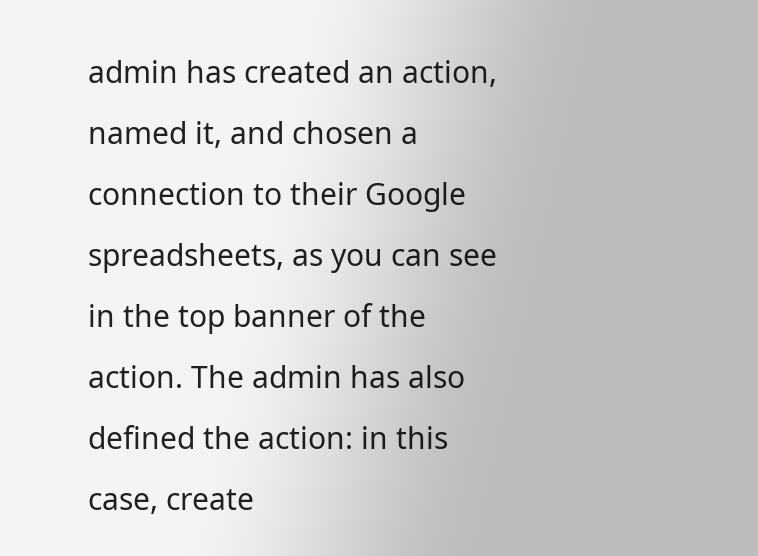admin has created an action, named it, and chosen a connection to their Google spreadsheets, as you can see in the top banner of the action. The admin has also defined the action: in this case, create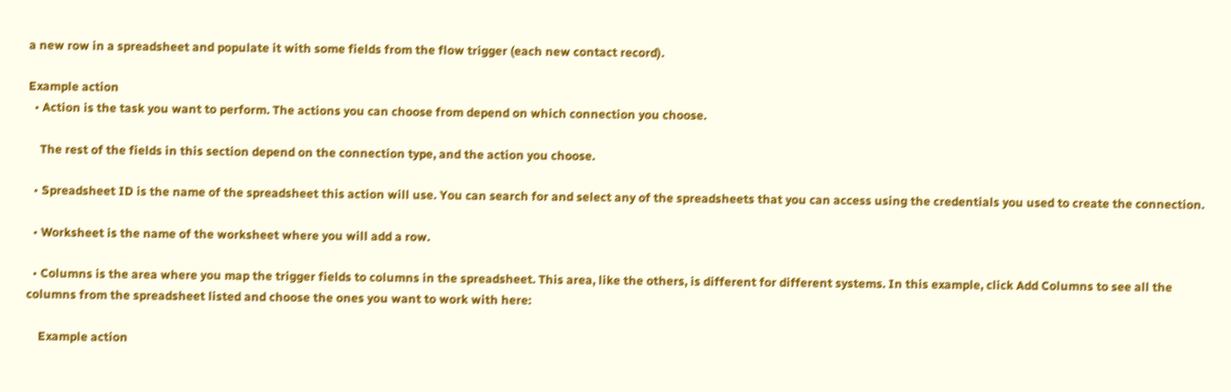a new row in a spreadsheet and populate it with some fields from the flow trigger (each new contact record).

Example action
  • Action is the task you want to perform. The actions you can choose from depend on which connection you choose.

    The rest of the fields in this section depend on the connection type, and the action you choose.

  • Spreadsheet ID is the name of the spreadsheet this action will use. You can search for and select any of the spreadsheets that you can access using the credentials you used to create the connection.

  • Worksheet is the name of the worksheet where you will add a row.

  • Columns is the area where you map the trigger fields to columns in the spreadsheet. This area, like the others, is different for different systems. In this example, click Add Columns to see all the columns from the spreadsheet listed and choose the ones you want to work with here:

    Example action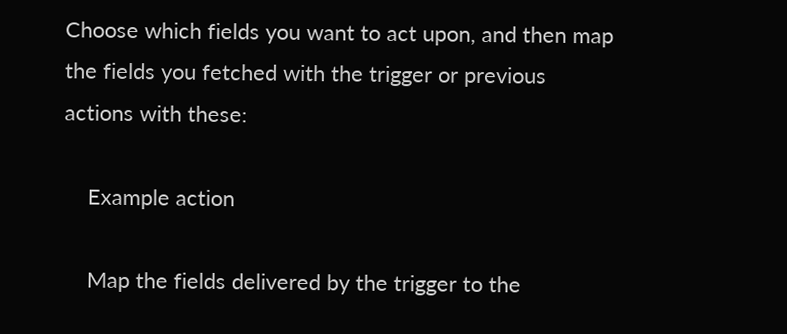Choose which fields you want to act upon, and then map the fields you fetched with the trigger or previous actions with these:

    Example action

    Map the fields delivered by the trigger to the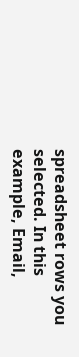spreadsheet rows you selected. In this example, Email,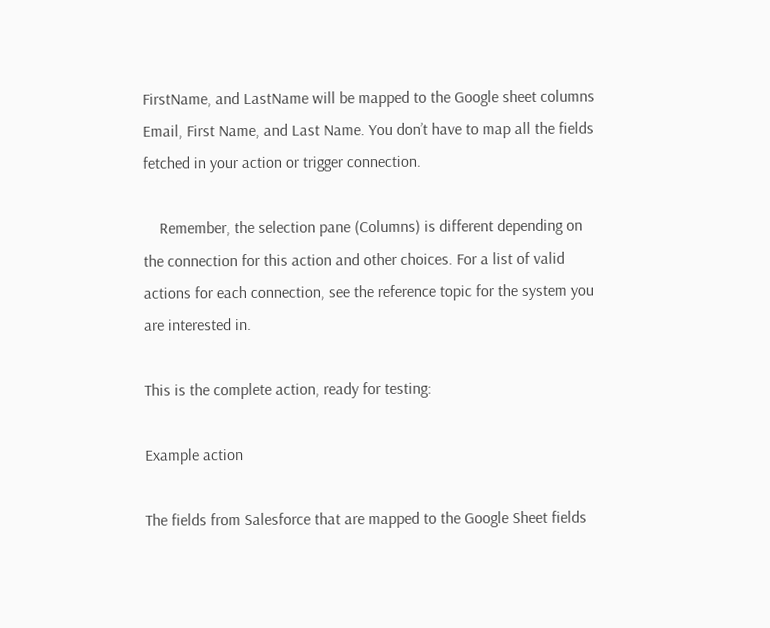FirstName, and LastName will be mapped to the Google sheet columns Email, First Name, and Last Name. You don’t have to map all the fields fetched in your action or trigger connection.

    Remember, the selection pane (Columns) is different depending on the connection for this action and other choices. For a list of valid actions for each connection, see the reference topic for the system you are interested in.

This is the complete action, ready for testing:

Example action

The fields from Salesforce that are mapped to the Google Sheet fields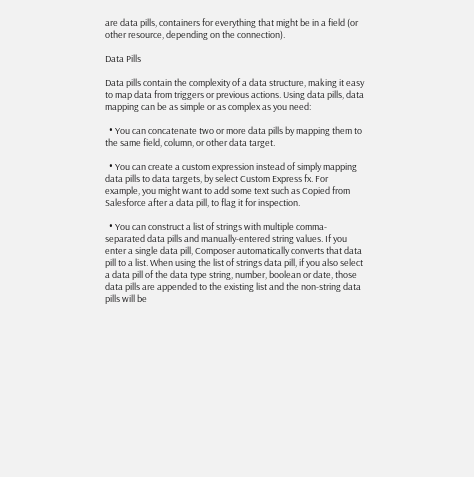are data pills, containers for everything that might be in a field (or other resource, depending on the connection).

Data Pills

Data pills contain the complexity of a data structure, making it easy to map data from triggers or previous actions. Using data pills, data mapping can be as simple or as complex as you need:

  • You can concatenate two or more data pills by mapping them to the same field, column, or other data target.

  • You can create a custom expression instead of simply mapping data pills to data targets, by select Custom Express fx. For example, you might want to add some text such as Copied from Salesforce after a data pill, to flag it for inspection.

  • You can construct a list of strings with multiple comma-separated data pills and manually-entered string values. If you enter a single data pill, Composer automatically converts that data pill to a list. When using the list of strings data pill, if you also select a data pill of the data type string, number, boolean or date, those data pills are appended to the existing list and the non-string data pills will be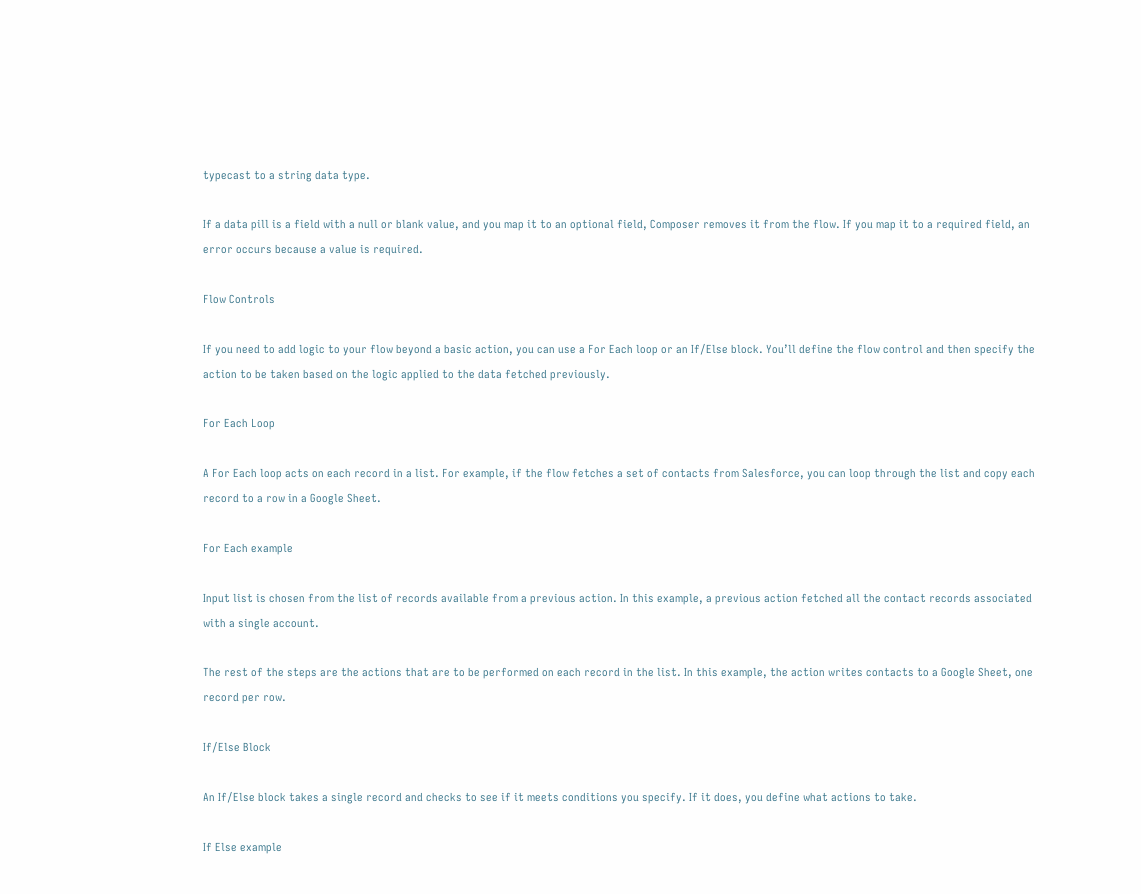typecast to a string data type.

If a data pill is a field with a null or blank value, and you map it to an optional field, Composer removes it from the flow. If you map it to a required field, an error occurs because a value is required.

Flow Controls

If you need to add logic to your flow beyond a basic action, you can use a For Each loop or an If/Else block. You’ll define the flow control and then specify the action to be taken based on the logic applied to the data fetched previously.

For Each Loop

A For Each loop acts on each record in a list. For example, if the flow fetches a set of contacts from Salesforce, you can loop through the list and copy each record to a row in a Google Sheet.

For Each example

Input list is chosen from the list of records available from a previous action. In this example, a previous action fetched all the contact records associated with a single account.

The rest of the steps are the actions that are to be performed on each record in the list. In this example, the action writes contacts to a Google Sheet, one record per row.

If/Else Block

An If/Else block takes a single record and checks to see if it meets conditions you specify. If it does, you define what actions to take.

If Else example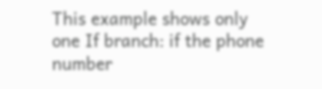This example shows only one If branch: if the phone number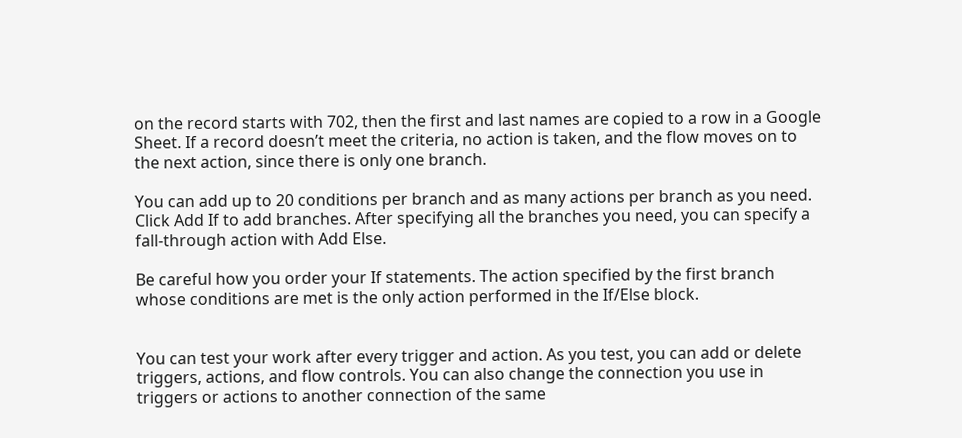on the record starts with 702, then the first and last names are copied to a row in a Google Sheet. If a record doesn’t meet the criteria, no action is taken, and the flow moves on to the next action, since there is only one branch.

You can add up to 20 conditions per branch and as many actions per branch as you need. Click Add If to add branches. After specifying all the branches you need, you can specify a fall-through action with Add Else.

Be careful how you order your If statements. The action specified by the first branch whose conditions are met is the only action performed in the If/Else block.


You can test your work after every trigger and action. As you test, you can add or delete triggers, actions, and flow controls. You can also change the connection you use in triggers or actions to another connection of the same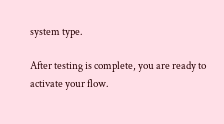system type.

After testing is complete, you are ready to activate your flow.